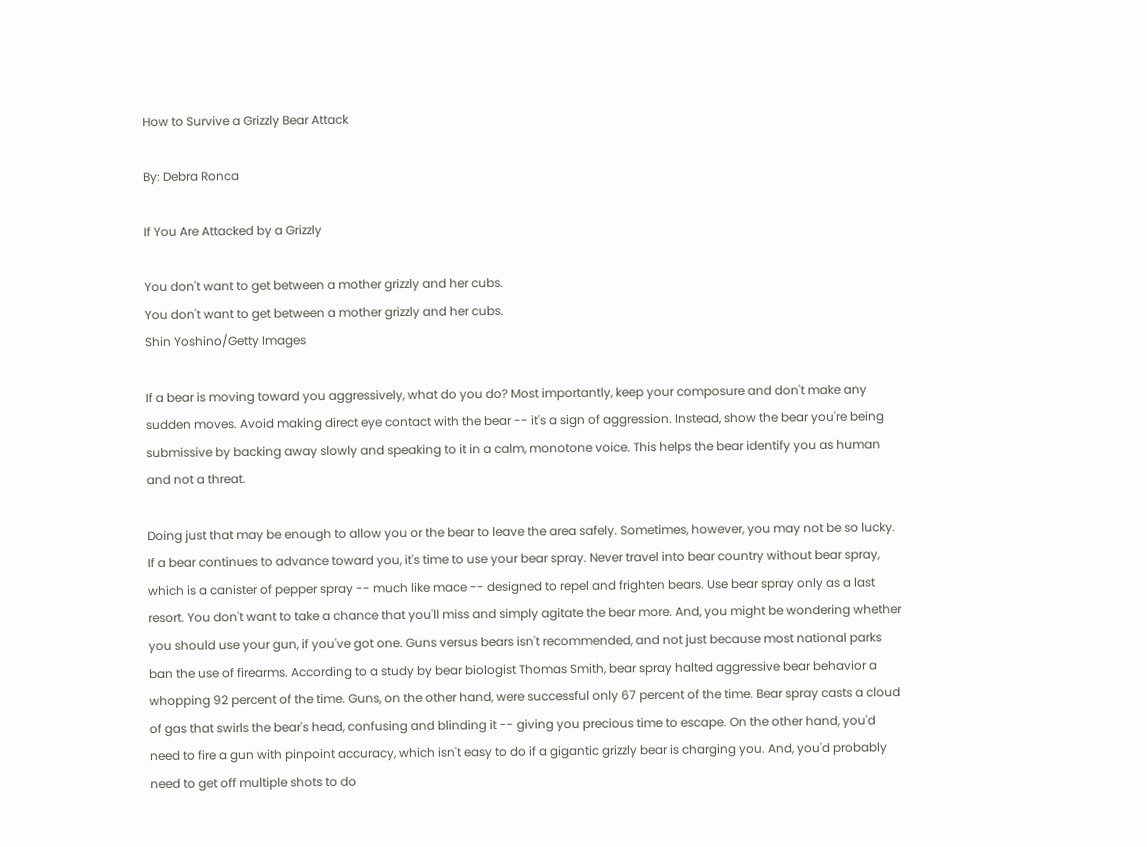How to Survive a Grizzly Bear Attack

By: Debra Ronca

If You Are Attacked by a Grizzly

You don't want to get between a mother grizzly and her cubs.
You don't want to get between a mother grizzly and her cubs.
Shin Yoshino/Getty Images

If a bear is moving toward you aggressively, what do you do? Most importantly, keep your composure and don't make any sudden moves. Avoid making direct eye contact with the bear -- it's a sign of aggression. Instead, show the bear you're being submissive by backing away slowly and speaking to it in a calm, monotone voice. This helps the bear identify you as human and not a threat.

Doing just that may be enough to allow you or the bear to leave the area safely. Sometimes, however, you may not be so lucky. If a bear continues to advance toward you, it's time to use your bear spray. Never travel into bear country without bear spray, which is a canister of pepper spray -- much like mace -- designed to repel and frighten bears. Use bear spray only as a last resort. You don't want to take a chance that you'll miss and simply agitate the bear more. And, you might be wondering whether you should use your gun, if you've got one. Guns versus bears isn't recommended, and not just because most national parks ban the use of firearms. According to a study by bear biologist Thomas Smith, bear spray halted aggressive bear behavior a whopping 92 percent of the time. Guns, on the other hand, were successful only 67 percent of the time. Bear spray casts a cloud of gas that swirls the bear's head, confusing and blinding it -- giving you precious time to escape. On the other hand, you'd need to fire a gun with pinpoint accuracy, which isn't easy to do if a gigantic grizzly bear is charging you. And, you'd probably need to get off multiple shots to do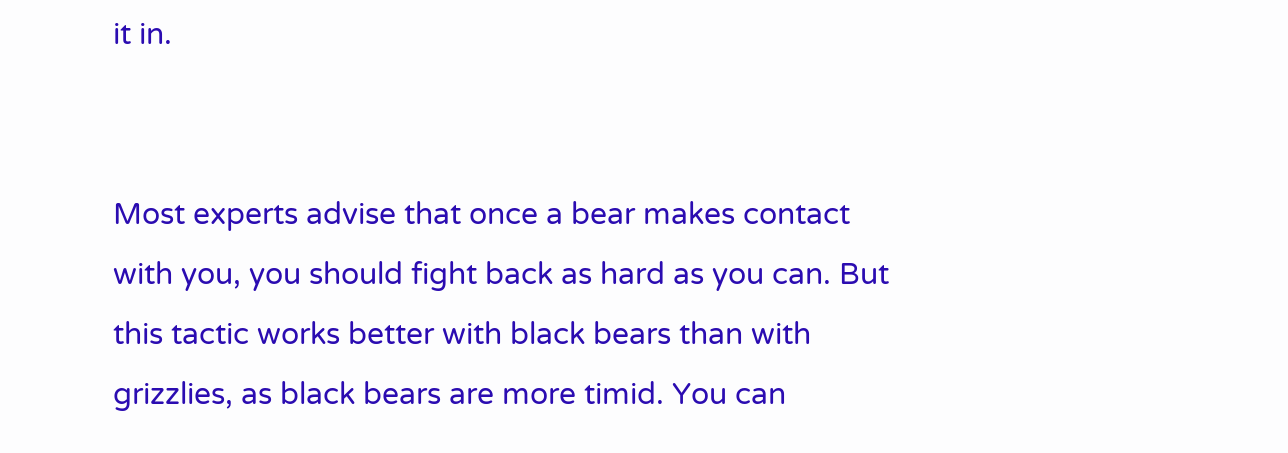it in.


Most experts advise that once a bear makes contact with you, you should fight back as hard as you can. But this tactic works better with black bears than with grizzlies, as black bears are more timid. You can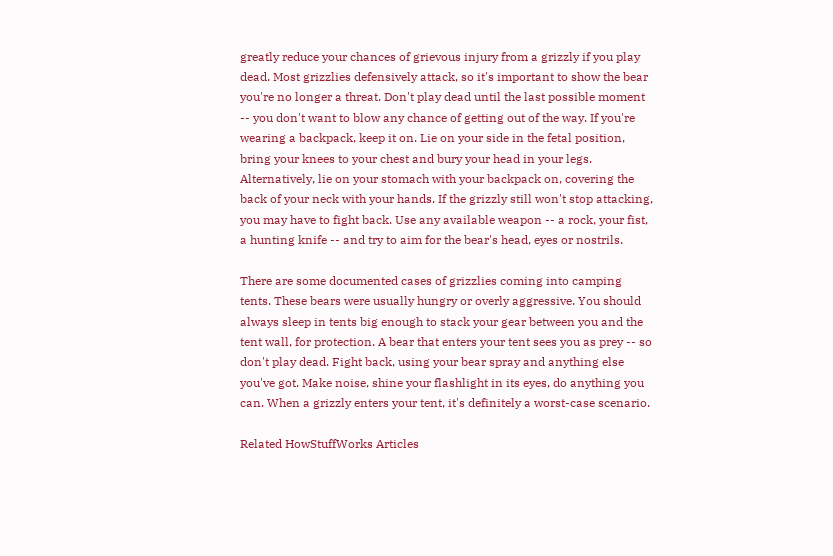greatly reduce your chances of grievous injury from a grizzly if you play dead. Most grizzlies defensively attack, so it's important to show the bear you're no longer a threat. Don't play dead until the last possible moment -- you don't want to blow any chance of getting out of the way. If you're wearing a backpack, keep it on. Lie on your side in the fetal position, bring your knees to your chest and bury your head in your legs. Alternatively, lie on your stomach with your backpack on, covering the back of your neck with your hands. If the grizzly still won't stop attacking, you may have to fight back. Use any available weapon -- a rock, your fist, a hunting knife -- and try to aim for the bear's head, eyes or nostrils.

There are some documented cases of grizzlies coming into camping tents. These bears were usually hungry or overly aggressive. You should always sleep in tents big enough to stack your gear between you and the tent wall, for protection. A bear that enters your tent sees you as prey -- so don't play dead. Fight back, using your bear spray and anything else you've got. Make noise, shine your flashlight in its eyes, do anything you can. When a grizzly enters your tent, it's definitely a worst-case scenario.

Related HowStuffWorks Articles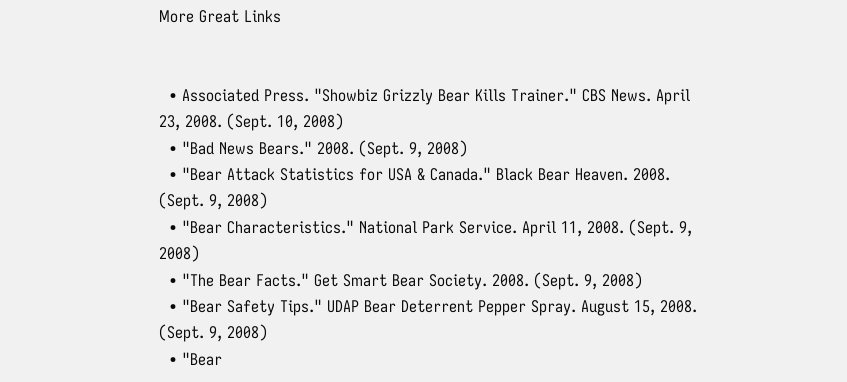More Great Links


  • Associated Press. "Showbiz Grizzly Bear Kills Trainer." CBS News. April 23, 2008. (Sept. 10, 2008)
  • "Bad News Bears." 2008. (Sept. 9, 2008)
  • "Bear Attack Statistics for USA & Canada." Black Bear Heaven. 2008. (Sept. 9, 2008)
  • "Bear Characteristics." National Park Service. April 11, 2008. (Sept. 9, 2008)
  • "The Bear Facts." Get Smart Bear Society. 2008. (Sept. 9, 2008)
  • "Bear Safety Tips." UDAP Bear Deterrent Pepper Spray. August 15, 2008. (Sept. 9, 2008)
  • "Bear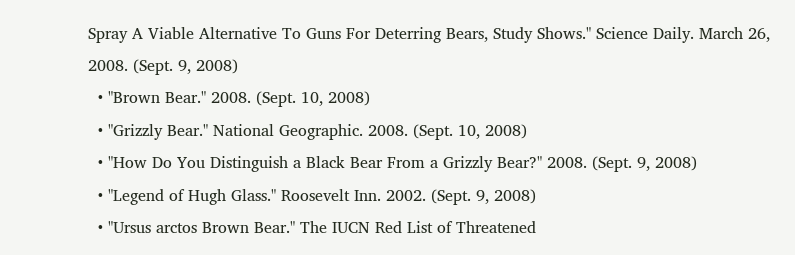Spray A Viable Alternative To Guns For Deterring Bears, Study Shows." Science Daily. March 26, 2008. (Sept. 9, 2008)
  • "Brown Bear." 2008. (Sept. 10, 2008)
  • "Grizzly Bear." National Geographic. 2008. (Sept. 10, 2008)
  • "How Do You Distinguish a Black Bear From a Grizzly Bear?" 2008. (Sept. 9, 2008)
  • "Legend of Hugh Glass." Roosevelt Inn. 2002. (Sept. 9, 2008)
  • "Ursus arctos Brown Bear." The IUCN Red List of Threatened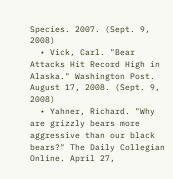Species. 2007. (Sept. 9, 2008)
  • Vick, Carl. "Bear Attacks Hit Record High in Alaska." Washington Post. August 17, 2008. (Sept. 9, 2008)
  • Yahner, Richard. "Why are grizzly bears more aggressive than our black bears?" The Daily Collegian Online. April 27,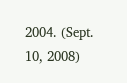2004. (Sept. 10, 2008)